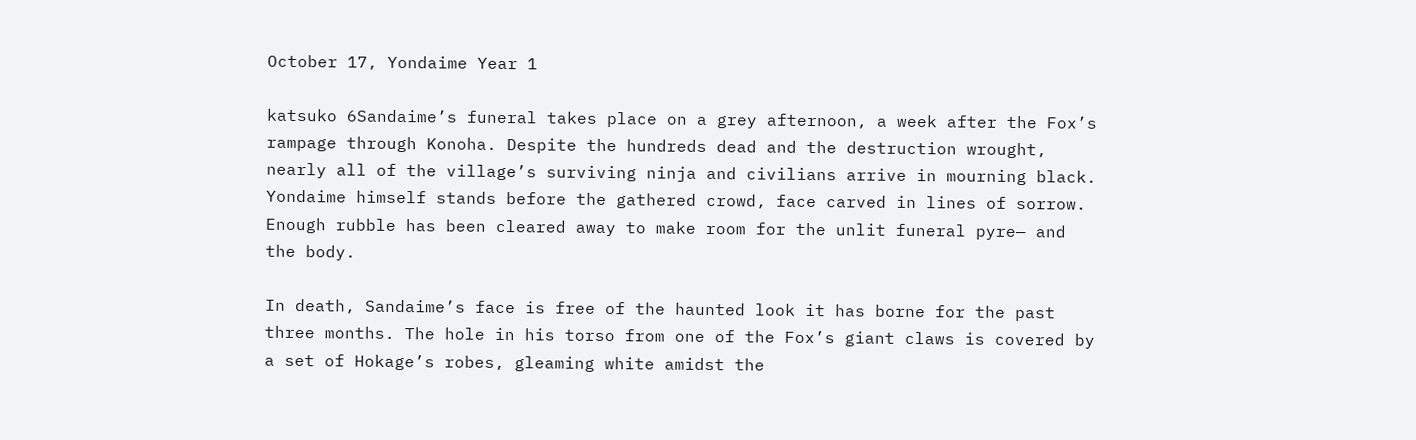October 17, Yondaime Year 1

katsuko 6Sandaime’s funeral takes place on a grey afternoon, a week after the Fox’s rampage through Konoha. Despite the hundreds dead and the destruction wrought, nearly all of the village’s surviving ninja and civilians arrive in mourning black. Yondaime himself stands before the gathered crowd, face carved in lines of sorrow. Enough rubble has been cleared away to make room for the unlit funeral pyre— and the body.

In death, Sandaime’s face is free of the haunted look it has borne for the past three months. The hole in his torso from one of the Fox’s giant claws is covered by a set of Hokage’s robes, gleaming white amidst the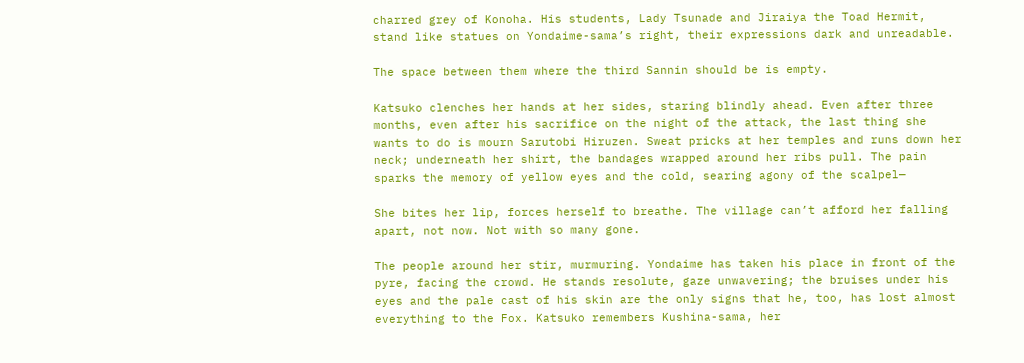charred grey of Konoha. His students, Lady Tsunade and Jiraiya the Toad Hermit, stand like statues on Yondaime-sama’s right, their expressions dark and unreadable.

The space between them where the third Sannin should be is empty.

Katsuko clenches her hands at her sides, staring blindly ahead. Even after three months, even after his sacrifice on the night of the attack, the last thing she wants to do is mourn Sarutobi Hiruzen. Sweat pricks at her temples and runs down her neck; underneath her shirt, the bandages wrapped around her ribs pull. The pain sparks the memory of yellow eyes and the cold, searing agony of the scalpel—

She bites her lip, forces herself to breathe. The village can’t afford her falling apart, not now. Not with so many gone.

The people around her stir, murmuring. Yondaime has taken his place in front of the pyre, facing the crowd. He stands resolute, gaze unwavering; the bruises under his eyes and the pale cast of his skin are the only signs that he, too, has lost almost everything to the Fox. Katsuko remembers Kushina-sama, her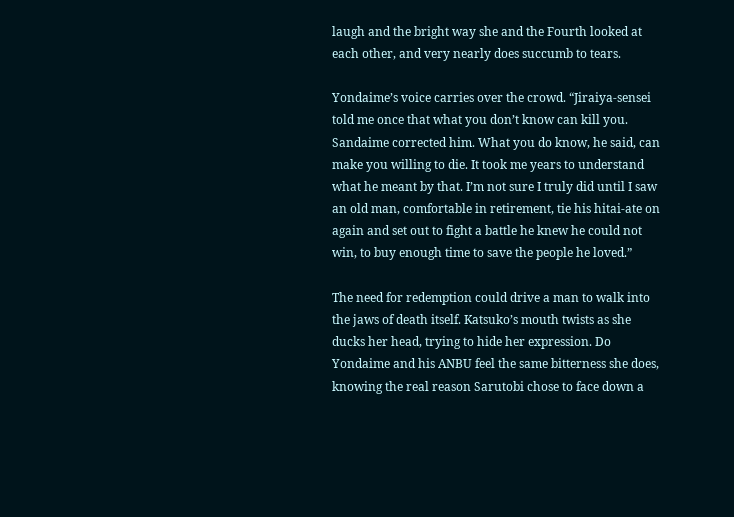laugh and the bright way she and the Fourth looked at each other, and very nearly does succumb to tears.

Yondaime’s voice carries over the crowd. “Jiraiya-sensei told me once that what you don’t know can kill you. Sandaime corrected him. What you do know, he said, can make you willing to die. It took me years to understand what he meant by that. I’m not sure I truly did until I saw an old man, comfortable in retirement, tie his hitai-ate on again and set out to fight a battle he knew he could not win, to buy enough time to save the people he loved.”

The need for redemption could drive a man to walk into the jaws of death itself. Katsuko’s mouth twists as she ducks her head, trying to hide her expression. Do Yondaime and his ANBU feel the same bitterness she does, knowing the real reason Sarutobi chose to face down a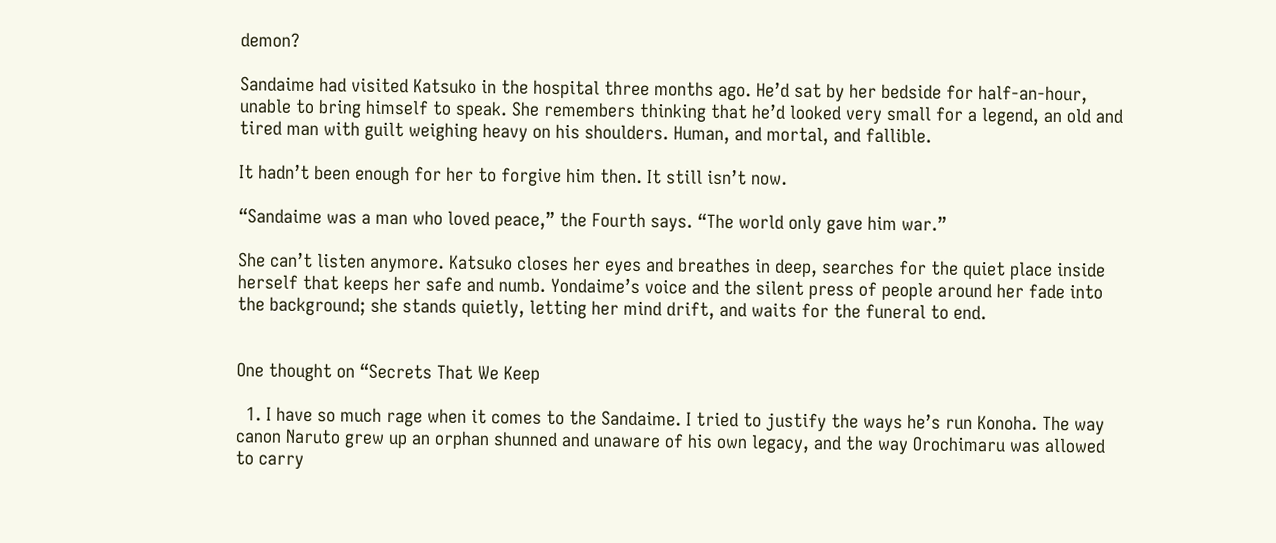demon?

Sandaime had visited Katsuko in the hospital three months ago. He’d sat by her bedside for half-an-hour, unable to bring himself to speak. She remembers thinking that he’d looked very small for a legend, an old and tired man with guilt weighing heavy on his shoulders. Human, and mortal, and fallible.

It hadn’t been enough for her to forgive him then. It still isn’t now.

“Sandaime was a man who loved peace,” the Fourth says. “The world only gave him war.”

She can’t listen anymore. Katsuko closes her eyes and breathes in deep, searches for the quiet place inside herself that keeps her safe and numb. Yondaime’s voice and the silent press of people around her fade into the background; she stands quietly, letting her mind drift, and waits for the funeral to end.


One thought on “Secrets That We Keep

  1. I have so much rage when it comes to the Sandaime. I tried to justify the ways he’s run Konoha. The way canon Naruto grew up an orphan shunned and unaware of his own legacy, and the way Orochimaru was allowed to carry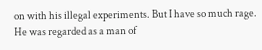on with his illegal experiments. But I have so much rage. He was regarded as a man of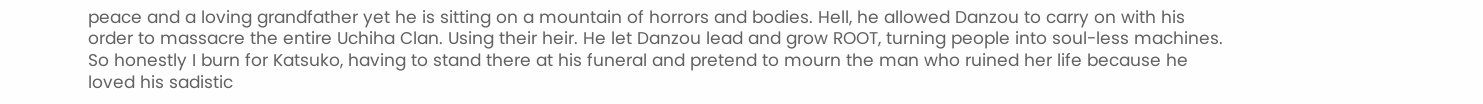peace and a loving grandfather yet he is sitting on a mountain of horrors and bodies. Hell, he allowed Danzou to carry on with his order to massacre the entire Uchiha Clan. Using their heir. He let Danzou lead and grow ROOT, turning people into soul-less machines. So honestly I burn for Katsuko, having to stand there at his funeral and pretend to mourn the man who ruined her life because he loved his sadistic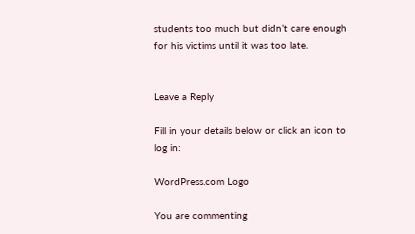students too much but didn’t care enough for his victims until it was too late.


Leave a Reply

Fill in your details below or click an icon to log in:

WordPress.com Logo

You are commenting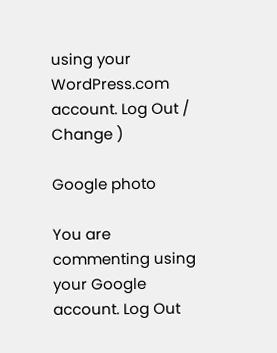using your WordPress.com account. Log Out /  Change )

Google photo

You are commenting using your Google account. Log Out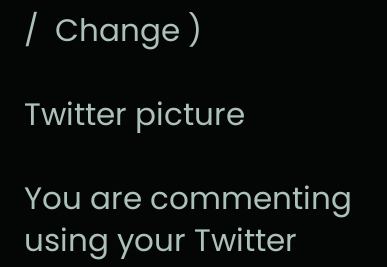/  Change )

Twitter picture

You are commenting using your Twitter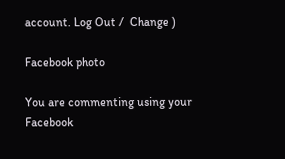account. Log Out /  Change )

Facebook photo

You are commenting using your Facebook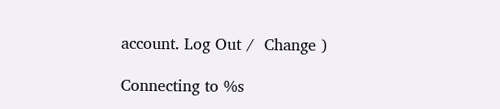account. Log Out /  Change )

Connecting to %s